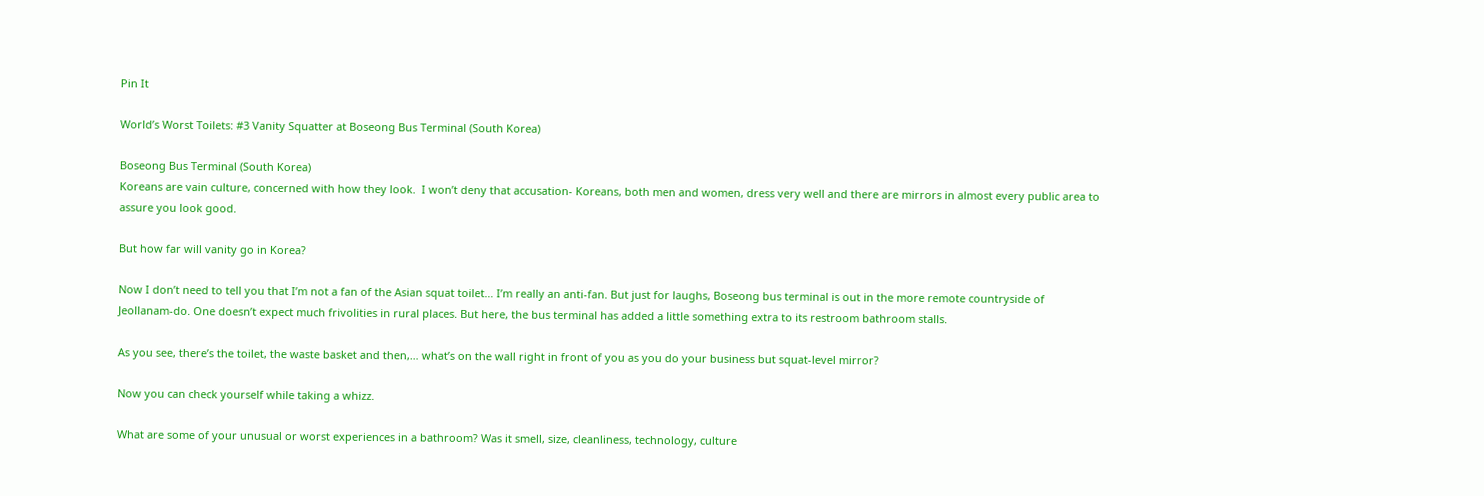Pin It

World’s Worst Toilets: #3 Vanity Squatter at Boseong Bus Terminal (South Korea)

Boseong Bus Terminal (South Korea)
Koreans are vain culture, concerned with how they look.  I won’t deny that accusation- Koreans, both men and women, dress very well and there are mirrors in almost every public area to assure you look good.

But how far will vanity go in Korea?

Now I don’t need to tell you that I’m not a fan of the Asian squat toilet… I’m really an anti-fan. But just for laughs, Boseong bus terminal is out in the more remote countryside of Jeollanam-do. One doesn’t expect much frivolities in rural places. But here, the bus terminal has added a little something extra to its restroom bathroom stalls.

As you see, there’s the toilet, the waste basket and then,… what’s on the wall right in front of you as you do your business but squat-level mirror?

Now you can check yourself while taking a whizz.

What are some of your unusual or worst experiences in a bathroom? Was it smell, size, cleanliness, technology, culture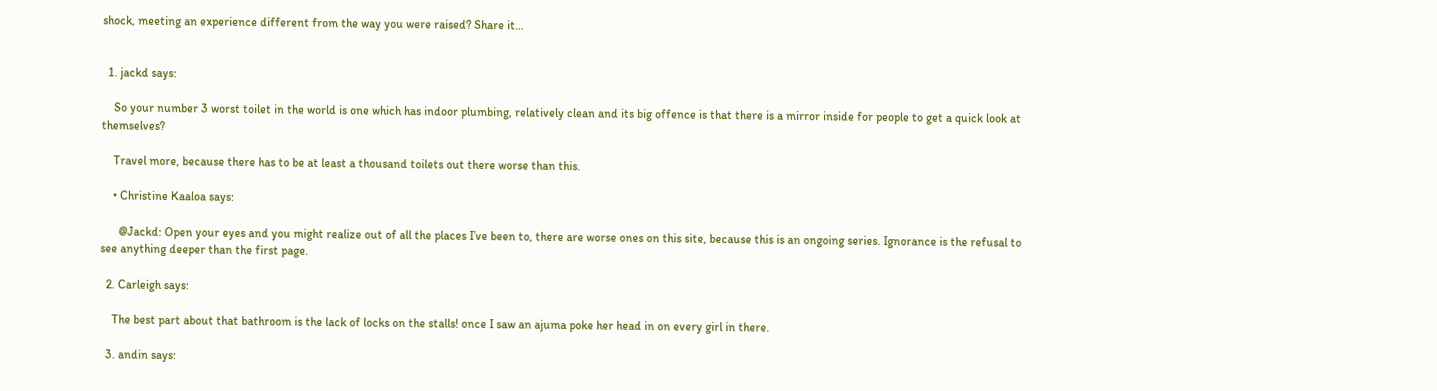shock, meeting an experience different from the way you were raised? Share it…


  1. jackd says:

    So your number 3 worst toilet in the world is one which has indoor plumbing, relatively clean and its big offence is that there is a mirror inside for people to get a quick look at themselves?

    Travel more, because there has to be at least a thousand toilets out there worse than this.

    • Christine Kaaloa says:

      @Jackd: Open your eyes and you might realize out of all the places I’ve been to, there are worse ones on this site, because this is an ongoing series. Ignorance is the refusal to see anything deeper than the first page.

  2. Carleigh says:

    The best part about that bathroom is the lack of locks on the stalls! once I saw an ajuma poke her head in on every girl in there.

  3. andin says: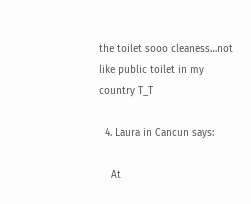the toilet sooo cleaness…not like public toilet in my country T_T

  4. Laura in Cancun says:

    At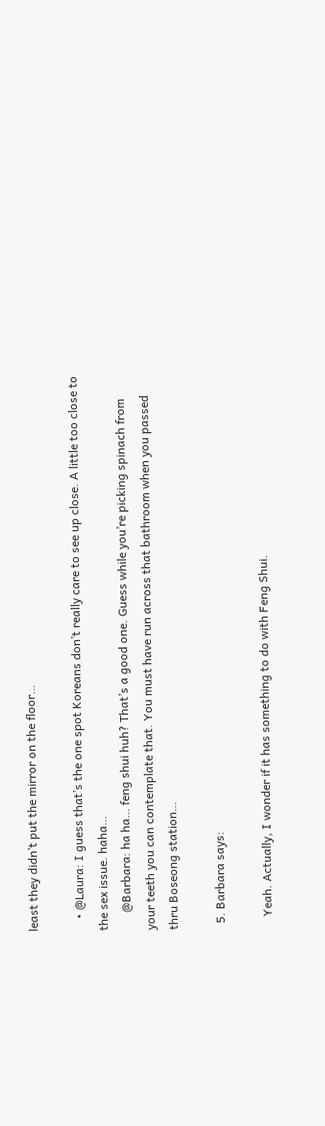least they didn’t put the mirror on the floor…

    • @Laura: I guess that’s the one spot Koreans don’t really care to see up close. A little too close to the sex issue. haha…
      @Barbara: ha ha… feng shui huh? That’s a good one. Guess while you’re picking spinach from your teeth you can contemplate that. You must have run across that bathroom when you passed thru Boseong station…

  5. Barbara says:

    Yeah. Actually, I wonder if it has something to do with Feng Shui.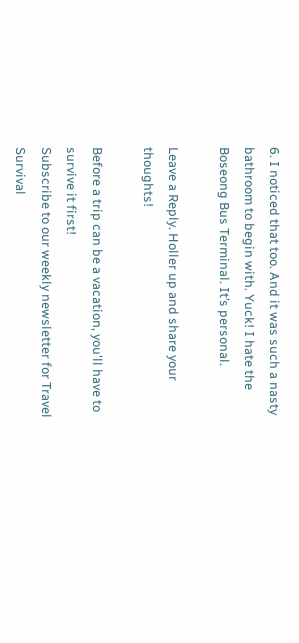6. I noticed that too. And it was such a nasty bathroom to begin with. Yuck! I hate the Boseong Bus Terminal. It’s personal.

Leave a Reply. Holler up and share your thoughts!

Before a trip can be a vacation, you'll have to survive it first!
Subscribe to our weekly newsletter for Travel Survival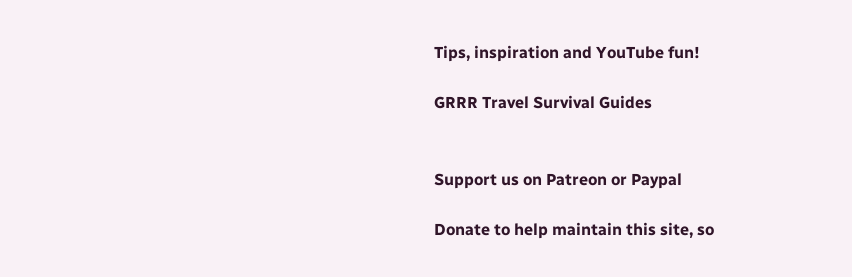Tips, inspiration and YouTube fun!

GRRR Travel Survival Guides


Support us on Patreon or Paypal

Donate to help maintain this site, so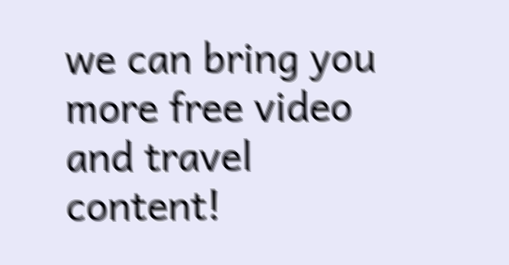we can bring you more free video and travel content!